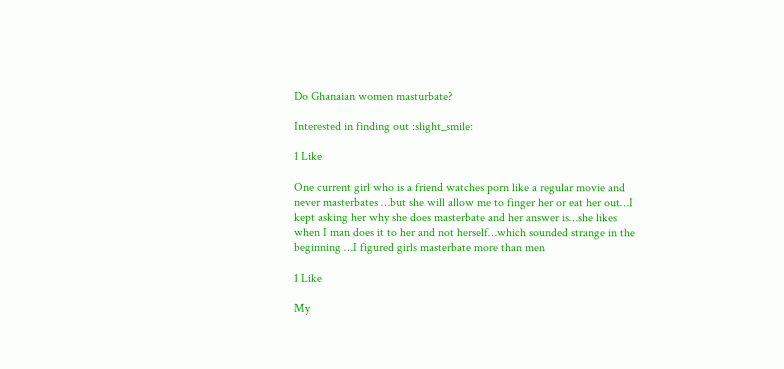Do Ghanaian women masturbate?

Interested in finding out :slight_smile:

1 Like

One current girl who is a friend watches porn like a regular movie and never masterbates …but she will allow me to finger her or eat her out…I kept asking her why she does masterbate and her answer is…she likes when I man does it to her and not herself…which sounded strange in the beginning …I figured girls masterbate more than men

1 Like

My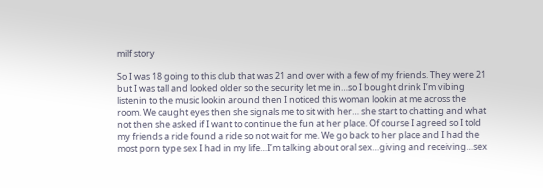milf story

So I was 18 going to this club that was 21 and over with a few of my friends. They were 21 but I was tall and looked older so the security let me in…so I bought drink I’m vibing listenin to the music lookin around then I noticed this woman lookin at me across the room. We caught eyes then she signals me to sit with her… she start to chatting and what not then she asked if I want to continue the fun at her place. Of course I agreed so I told my friends a ride found a ride so not wait for me. We go back to her place and I had the most porn type sex I had in my life…I’m talking about oral sex…giving and receiving…sex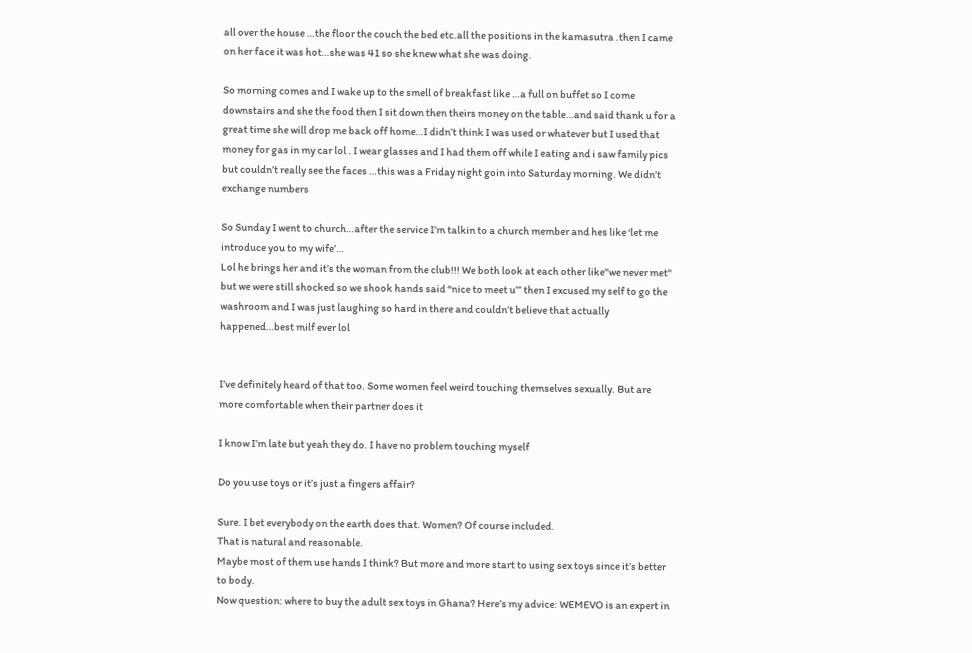all over the house …the floor the couch the bed etc.all the positions in the kamasutra .then I came on her face it was hot…she was 41 so she knew what she was doing.

So morning comes and I wake up to the smell of breakfast like …a full on buffet so I come downstairs and she the food then I sit down then theirs money on the table…and said thank u for a great time she will drop me back off home…I didn’t think I was used or whatever but I used that money for gas in my car lol . I wear glasses and I had them off while I eating and i saw family pics but couldn’t really see the faces …this was a Friday night goin into Saturday morning. We didn’t exchange numbers

So Sunday I went to church…after the service I’m talkin to a church member and hes like ‘let me introduce you to my wife’…
Lol he brings her and it’s the woman from the club!!! We both look at each other like"we never met" but we were still shocked so we shook hands said “nice to meet u’” then I excused my self to go the washroom and I was just laughing so hard in there and couldn’t believe that actually happened…best milf ever lol


I’ve definitely heard of that too. Some women feel weird touching themselves sexually. But are more comfortable when their partner does it

I know I’m late but yeah they do. I have no problem touching myself

Do you use toys or it’s just a fingers affair?

Sure. I bet everybody on the earth does that. Women? Of course included.
That is natural and reasonable.
Maybe most of them use hands I think? But more and more start to using sex toys since it’s better to body.
Now question: where to buy the adult sex toys in Ghana? Here’s my advice: WEMEVO is an expert in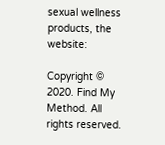sexual wellness products, the website:

Copyright © 2020. Find My Method. All rights reserved.